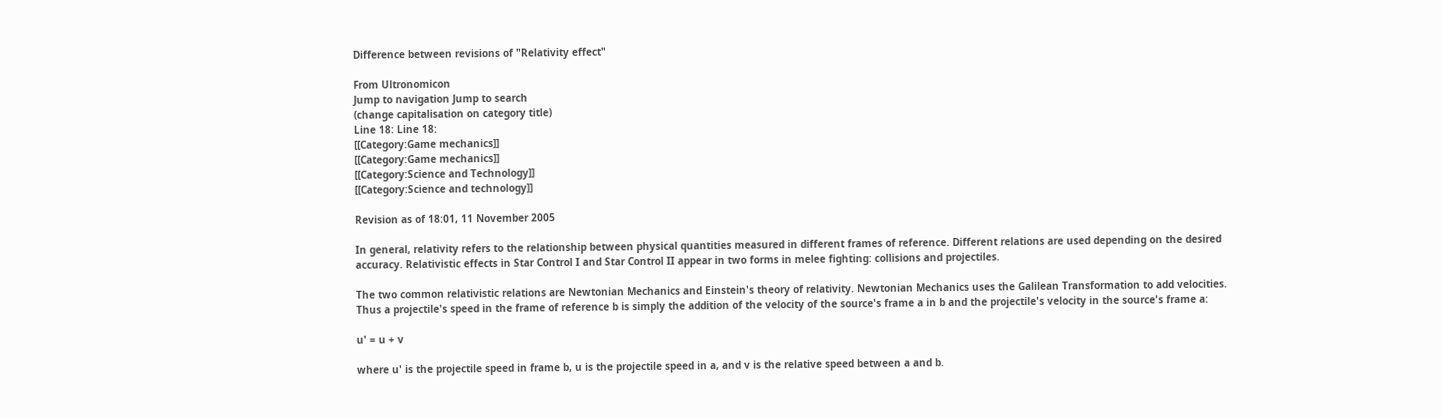Difference between revisions of "Relativity effect"

From Ultronomicon
Jump to navigation Jump to search
(change capitalisation on category title)
Line 18: Line 18:
[[Category:Game mechanics]]
[[Category:Game mechanics]]
[[Category:Science and Technology]]
[[Category:Science and technology]]

Revision as of 18:01, 11 November 2005

In general, relativity refers to the relationship between physical quantities measured in different frames of reference. Different relations are used depending on the desired accuracy. Relativistic effects in Star Control I and Star Control II appear in two forms in melee fighting: collisions and projectiles.

The two common relativistic relations are Newtonian Mechanics and Einstein's theory of relativity. Newtonian Mechanics uses the Galilean Transformation to add velocities. Thus a projectile's speed in the frame of reference b is simply the addition of the velocity of the source's frame a in b and the projectile's velocity in the source's frame a:

u' = u + v

where u' is the projectile speed in frame b, u is the projectile speed in a, and v is the relative speed between a and b.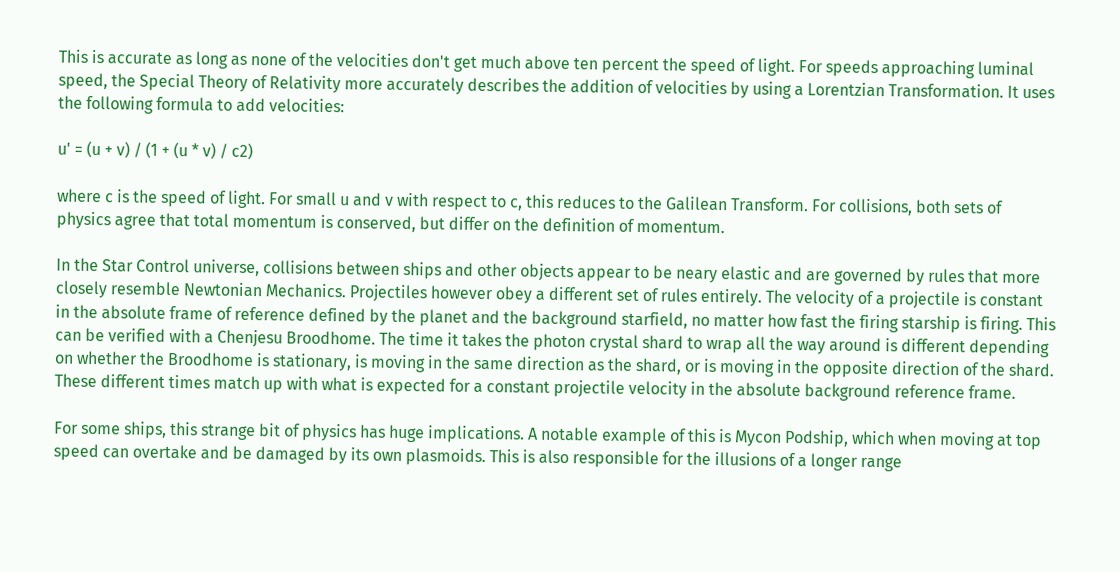This is accurate as long as none of the velocities don't get much above ten percent the speed of light. For speeds approaching luminal speed, the Special Theory of Relativity more accurately describes the addition of velocities by using a Lorentzian Transformation. It uses the following formula to add velocities:

u' = (u + v) / (1 + (u * v) / c2)

where c is the speed of light. For small u and v with respect to c, this reduces to the Galilean Transform. For collisions, both sets of physics agree that total momentum is conserved, but differ on the definition of momentum.

In the Star Control universe, collisions between ships and other objects appear to be neary elastic and are governed by rules that more closely resemble Newtonian Mechanics. Projectiles however obey a different set of rules entirely. The velocity of a projectile is constant in the absolute frame of reference defined by the planet and the background starfield, no matter how fast the firing starship is firing. This can be verified with a Chenjesu Broodhome. The time it takes the photon crystal shard to wrap all the way around is different depending on whether the Broodhome is stationary, is moving in the same direction as the shard, or is moving in the opposite direction of the shard. These different times match up with what is expected for a constant projectile velocity in the absolute background reference frame.

For some ships, this strange bit of physics has huge implications. A notable example of this is Mycon Podship, which when moving at top speed can overtake and be damaged by its own plasmoids. This is also responsible for the illusions of a longer range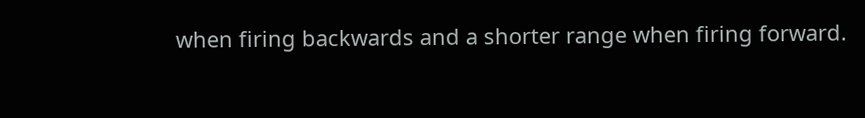when firing backwards and a shorter range when firing forward.